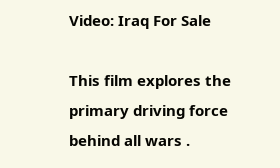Video: Iraq For Sale

This film explores the primary driving force behind all wars .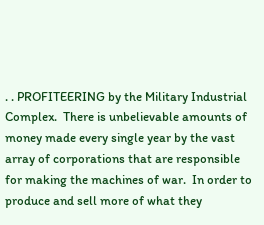. . PROFITEERING by the Military Industrial Complex.  There is unbelievable amounts of money made every single year by the vast array of corporations that are responsible for making the machines of war.  In order to produce and sell more of what they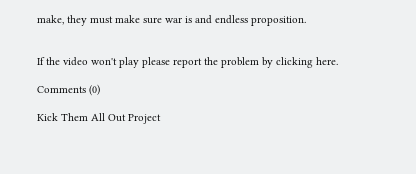make, they must make sure war is and endless proposition.


If the video won't play please report the problem by clicking here.

Comments (0)

Kick Them All Out Project